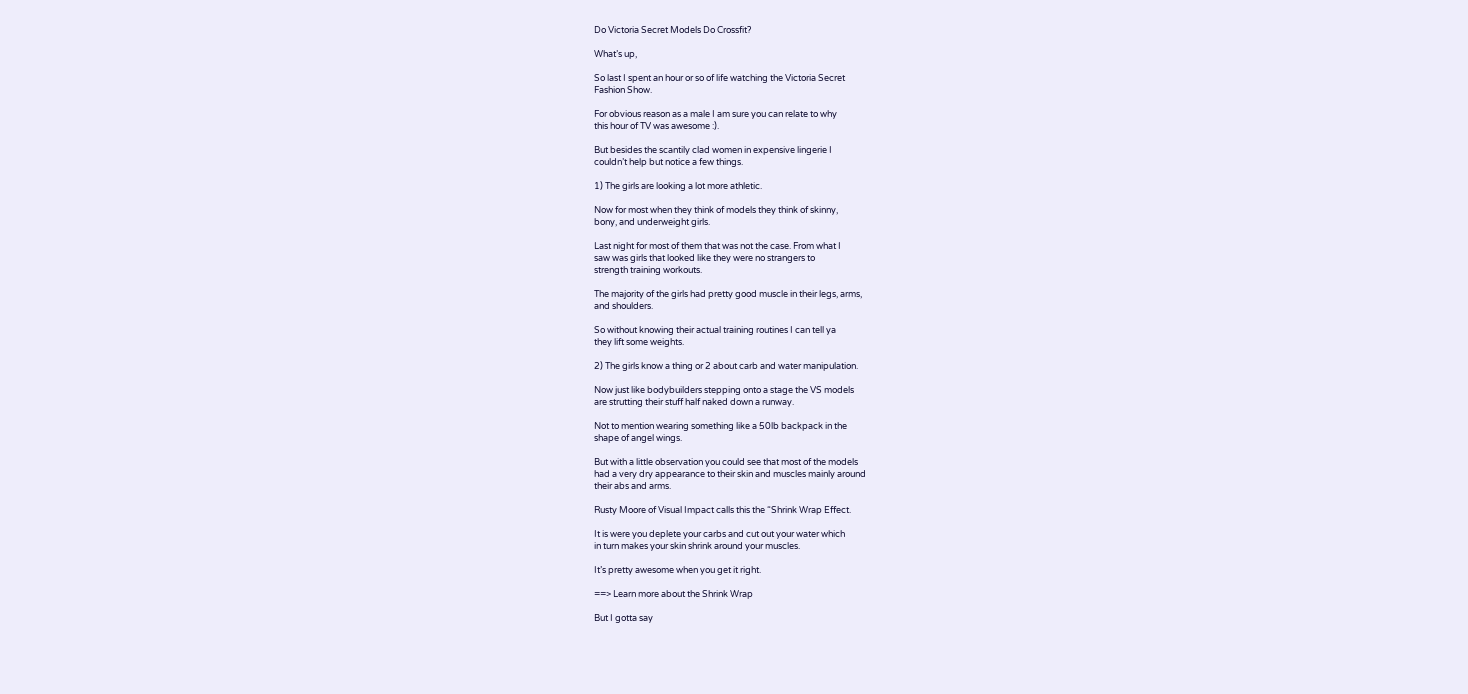Do Victoria Secret Models Do Crossfit?

What’s up,

So last I spent an hour or so of life watching the Victoria Secret
Fashion Show.

For obvious reason as a male I am sure you can relate to why
this hour of TV was awesome :).

But besides the scantily clad women in expensive lingerie I
couldn’t help but notice a few things.

1) The girls are looking a lot more athletic.

Now for most when they think of models they think of skinny,
bony, and underweight girls.

Last night for most of them that was not the case. From what I
saw was girls that looked like they were no strangers to
strength training workouts.

The majority of the girls had pretty good muscle in their legs, arms,
and shoulders.

So without knowing their actual training routines I can tell ya
they lift some weights.

2) The girls know a thing or 2 about carb and water manipulation.

Now just like bodybuilders stepping onto a stage the VS models
are strutting their stuff half naked down a runway.

Not to mention wearing something like a 50lb backpack in the
shape of angel wings.

But with a little observation you could see that most of the models
had a very dry appearance to their skin and muscles mainly around
their abs and arms.

Rusty Moore of Visual Impact calls this the “Shrink Wrap Effect.

It is were you deplete your carbs and cut out your water which
in turn makes your skin shrink around your muscles.

It’s pretty awesome when you get it right.

==> Learn more about the Shrink Wrap

But I gotta say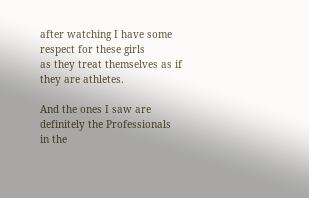after watching I have some respect for these girls
as they treat themselves as if they are athletes.

And the ones I saw are definitely the Professionals in the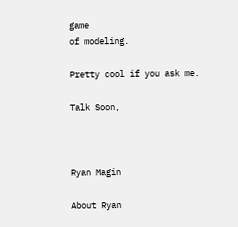game
of modeling.

Pretty cool if you ask me.

Talk Soon,



Ryan Magin

About Ryan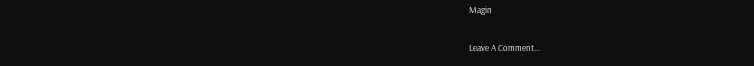Magin

Leave A Comment...